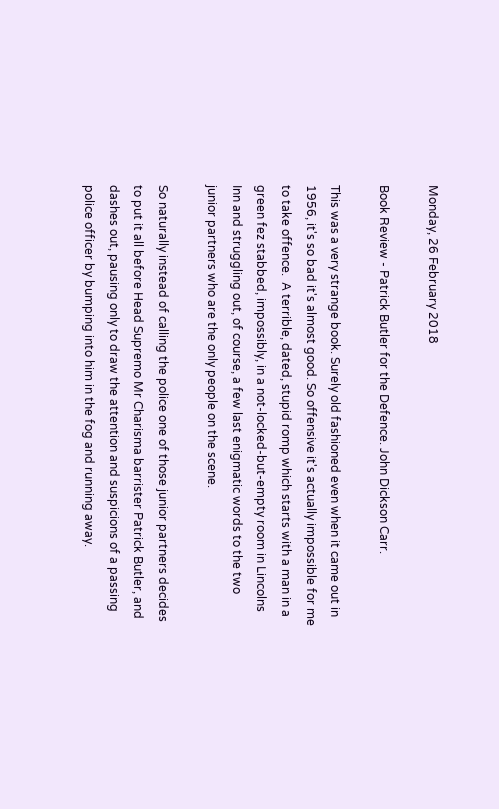Monday, 26 February 2018

Book Review - Patrick Butler for the Defence. John Dickson Carr.

This was a very strange book. Surely old fashioned even when it came out in 1956, it's so bad it's almost good. So offensive it's actually impossible for me to take offence.  A terrible, dated, stupid romp which starts with a man in a green fez stabbed, impossibly, in a not-locked-but-empty room in Lincolns Inn and struggling out, of course, a few last enigmatic words to the two junior partners who are the only people on the scene.

So naturally instead of calling the police one of those junior partners decides to put it all before Head Supremo Mr Charisma barrister Patrick Butler, and dashes out, pausing only to draw the attention and suspicions of a passing police officer by bumping into him in the fog and running away.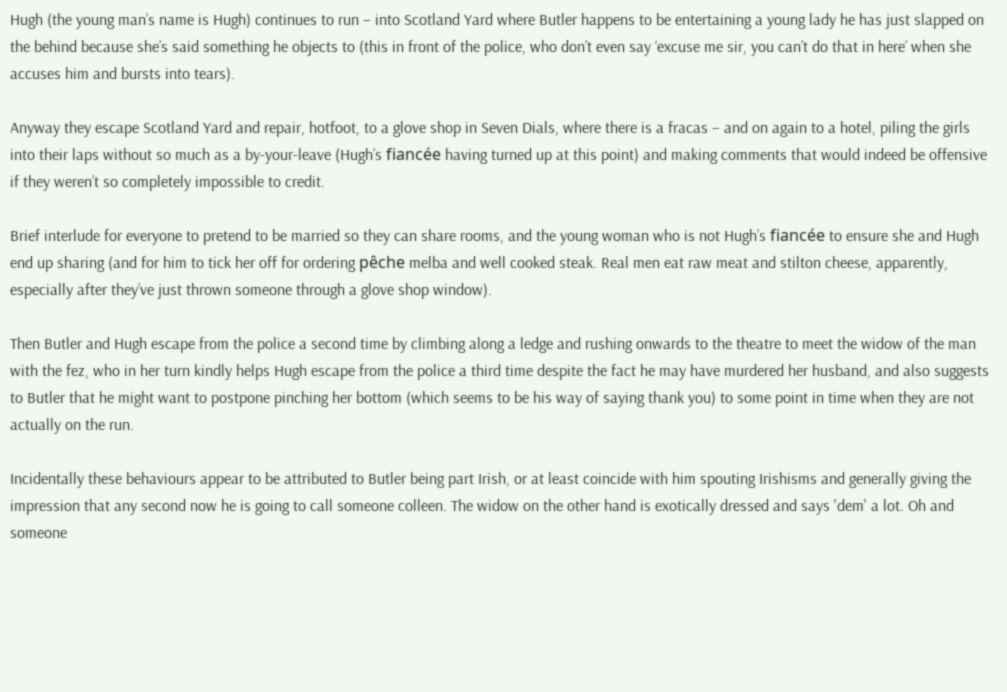Hugh (the young man’s name is Hugh) continues to run – into Scotland Yard where Butler happens to be entertaining a young lady he has just slapped on the behind because she’s said something he objects to (this in front of the police, who don’t even say ‘excuse me sir, you can’t do that in here’ when she accuses him and bursts into tears).

Anyway they escape Scotland Yard and repair, hotfoot, to a glove shop in Seven Dials, where there is a fracas – and on again to a hotel, piling the girls into their laps without so much as a by-your-leave (Hugh’s fiancée having turned up at this point) and making comments that would indeed be offensive if they weren’t so completely impossible to credit.

Brief interlude for everyone to pretend to be married so they can share rooms, and the young woman who is not Hugh’s fiancée to ensure she and Hugh end up sharing (and for him to tick her off for ordering pêche melba and well cooked steak. Real men eat raw meat and stilton cheese, apparently, especially after they’ve just thrown someone through a glove shop window).

Then Butler and Hugh escape from the police a second time by climbing along a ledge and rushing onwards to the theatre to meet the widow of the man with the fez, who in her turn kindly helps Hugh escape from the police a third time despite the fact he may have murdered her husband, and also suggests to Butler that he might want to postpone pinching her bottom (which seems to be his way of saying thank you) to some point in time when they are not actually on the run.

Incidentally these behaviours appear to be attributed to Butler being part Irish, or at least coincide with him spouting Irishisms and generally giving the impression that any second now he is going to call someone colleen. The widow on the other hand is exotically dressed and says 'dem' a lot. Oh and someone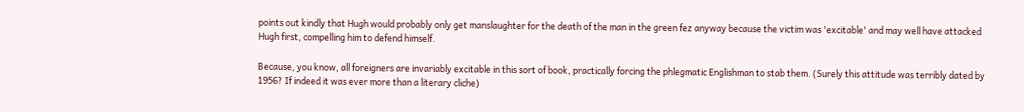points out kindly that Hugh would probably only get manslaughter for the death of the man in the green fez anyway because the victim was 'excitable' and may well have attacked Hugh first, compelling him to defend himself.

Because, you know, all foreigners are invariably excitable in this sort of book, practically forcing the phlegmatic Englishman to stab them. (Surely this attitude was terribly dated by 1956? If indeed it was ever more than a literary cliche)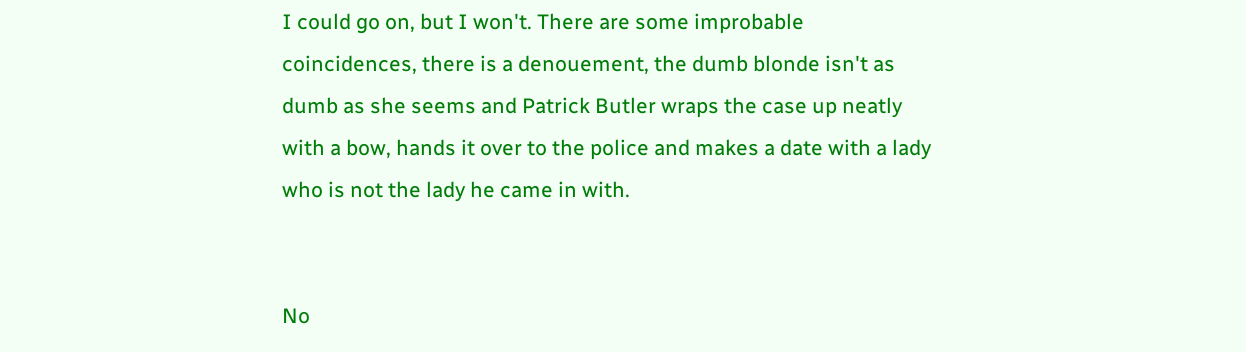I could go on, but I won't. There are some improbable coincidences, there is a denouement, the dumb blonde isn't as dumb as she seems and Patrick Butler wraps the case up neatly with a bow, hands it over to the police and makes a date with a lady who is not the lady he came in with.


No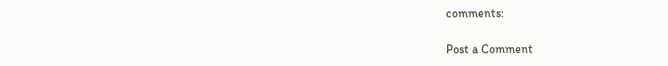comments:

Post a Comment